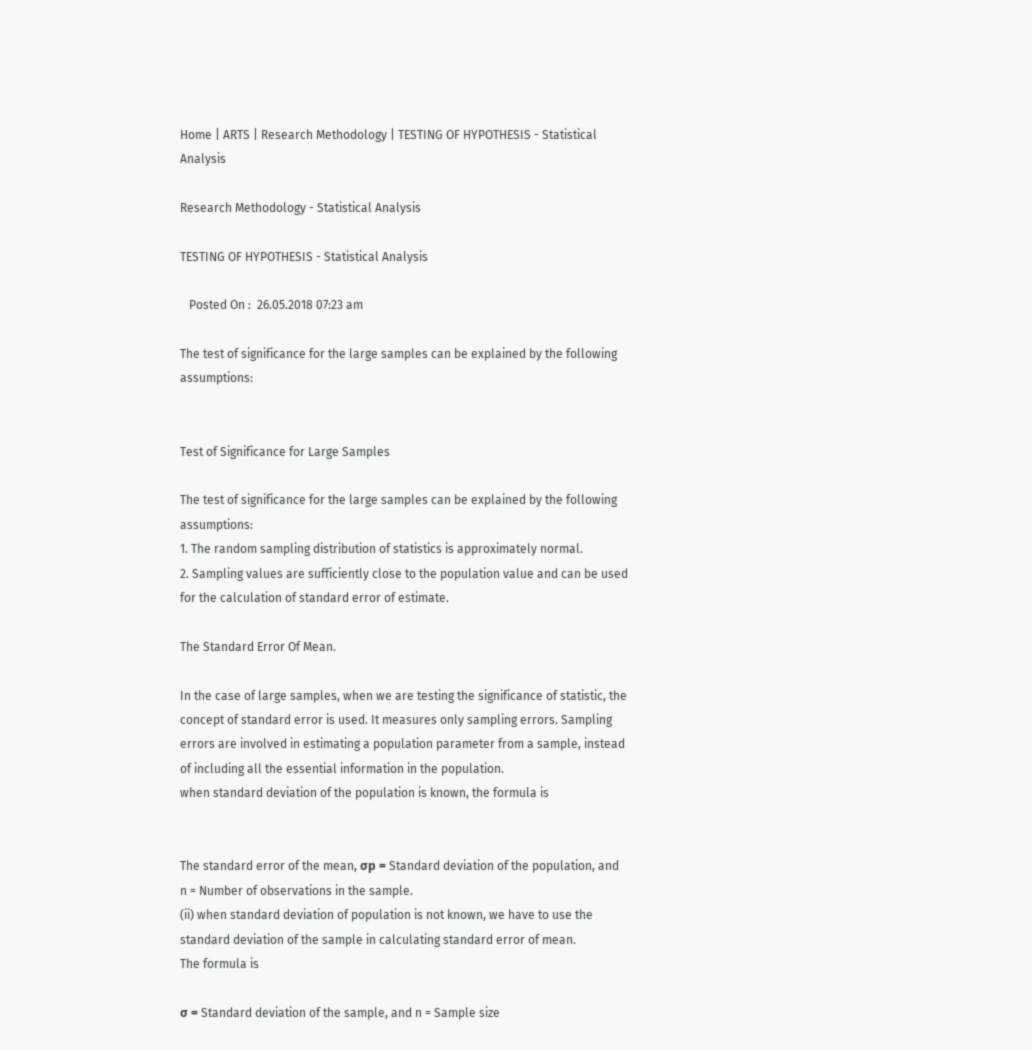Home | ARTS | Research Methodology | TESTING OF HYPOTHESIS - Statistical Analysis

Research Methodology - Statistical Analysis

TESTING OF HYPOTHESIS - Statistical Analysis

   Posted On :  26.05.2018 07:23 am

The test of significance for the large samples can be explained by the following assumptions:


Test of Significance for Large Samples

The test of significance for the large samples can be explained by the following assumptions:
1. The random sampling distribution of statistics is approximately normal.
2. Sampling values are sufficiently close to the population value and can be used for the calculation of standard error of estimate.

The Standard Error Of Mean.

In the case of large samples, when we are testing the significance of statistic, the concept of standard error is used. It measures only sampling errors. Sampling errors are involved in estimating a population parameter from a sample, instead of including all the essential information in the population.
when standard deviation of the population is known, the formula is


The standard error of the mean, σp = Standard deviation of the population, and n = Number of observations in the sample.
(ii) when standard deviation of population is not known, we have to use the standard deviation of the sample in calculating standard error of mean.
The formula is

σ = Standard deviation of the sample, and n = Sample size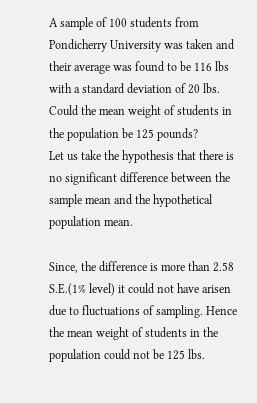A sample of 100 students from Pondicherry University was taken and their average was found to be 116 lbs with a standard deviation of 20 lbs. Could the mean weight of students in the population be 125 pounds?
Let us take the hypothesis that there is no significant difference between the sample mean and the hypothetical population mean.

Since, the difference is more than 2.58 S.E.(1% level) it could not have arisen due to fluctuations of sampling. Hence the mean weight of students in the population could not be 125 lbs.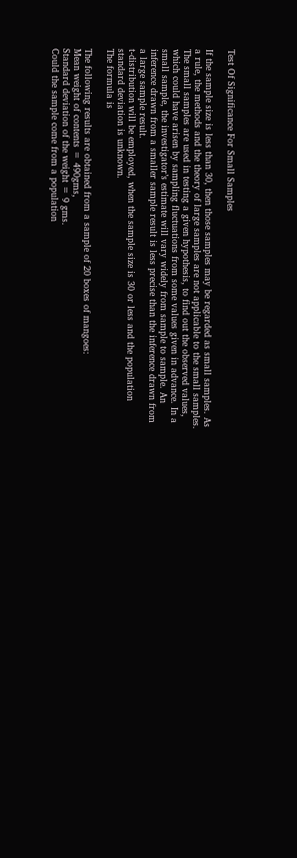Test Of Significance For Small Samples

If the sample size is less than 30, then those samples may be regarded as small samples. As a rule, the methods and the theory of large samples are not applicable to the small samples. The small samples are used in testing a given hypothesis, to find out the observed values, which could have arisen by sampling fluctuations from some values given in advance. In a small sample, the investigator’s estimate will vary widely from sample to sample. An inference drawn from a smaller sample result is less precise than the inference drawn from a large sample result.
t-distribution will be employed, when the sample size is 30 or less and the population standard deviation is unknown.
The formula is

The following results are obtained from a sample of 20 boxes of mangoes:
Mean weight of contents = 490gms,
Standard deviation of the weight = 9 gms.
Could the sample come from a population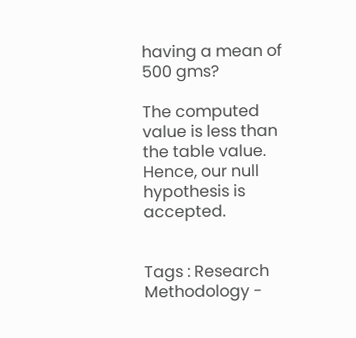having a mean of 500 gms?

The computed value is less than the table value. Hence, our null hypothesis is accepted.


Tags : Research Methodology -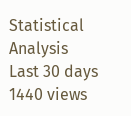Statistical Analysis
Last 30 days 1440 views